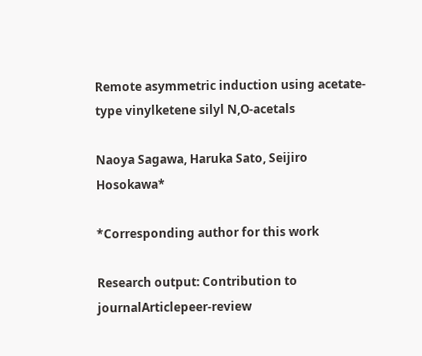Remote asymmetric induction using acetate-type vinylketene silyl N,O-acetals

Naoya Sagawa, Haruka Sato, Seijiro Hosokawa*

*Corresponding author for this work

Research output: Contribution to journalArticlepeer-review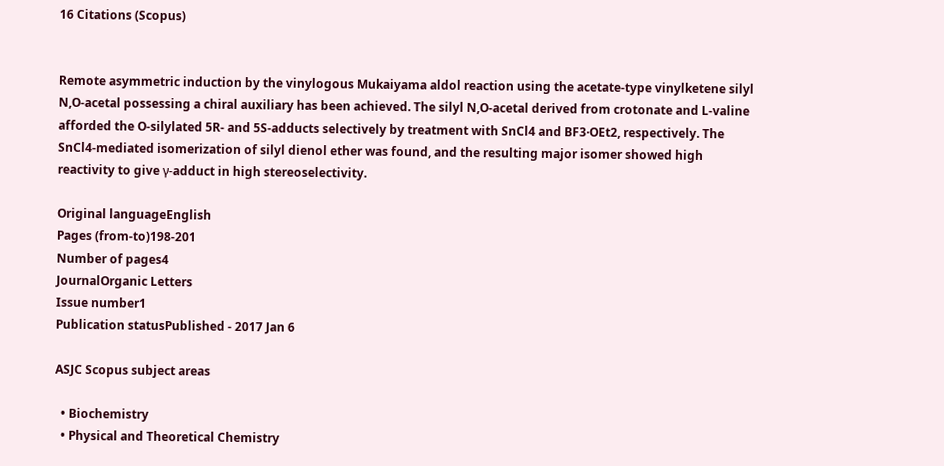16 Citations (Scopus)


Remote asymmetric induction by the vinylogous Mukaiyama aldol reaction using the acetate-type vinylketene silyl N,O-acetal possessing a chiral auxiliary has been achieved. The silyl N,O-acetal derived from crotonate and L-valine afforded the O-silylated 5R- and 5S-adducts selectively by treatment with SnCl4 and BF3·OEt2, respectively. The SnCl4-mediated isomerization of silyl dienol ether was found, and the resulting major isomer showed high reactivity to give γ-adduct in high stereoselectivity.

Original languageEnglish
Pages (from-to)198-201
Number of pages4
JournalOrganic Letters
Issue number1
Publication statusPublished - 2017 Jan 6

ASJC Scopus subject areas

  • Biochemistry
  • Physical and Theoretical Chemistry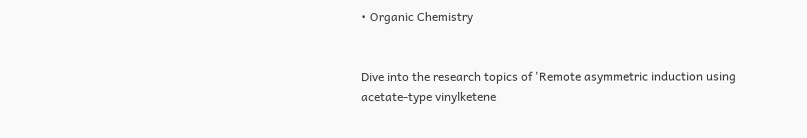• Organic Chemistry


Dive into the research topics of 'Remote asymmetric induction using acetate-type vinylketene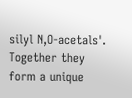silyl N,O-acetals'. Together they form a unique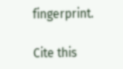fingerprint.

Cite this